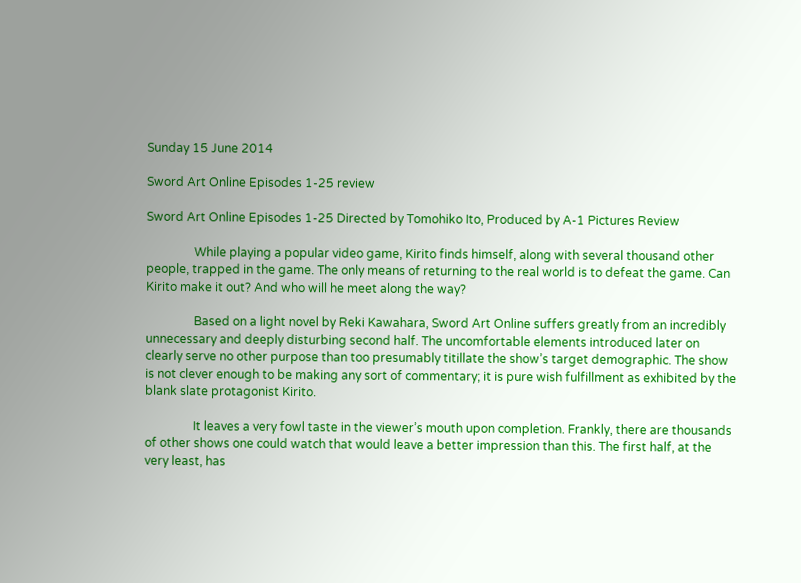Sunday 15 June 2014

Sword Art Online Episodes 1-25 review

Sword Art Online Episodes 1-25 Directed by Tomohiko Ito, Produced by A-1 Pictures Review

                While playing a popular video game, Kirito finds himself, along with several thousand other people, trapped in the game. The only means of returning to the real world is to defeat the game. Can Kirito make it out? And who will he meet along the way?

                Based on a light novel by Reki Kawahara, Sword Art Online suffers greatly from an incredibly unnecessary and deeply disturbing second half. The uncomfortable elements introduced later on clearly serve no other purpose than too presumably titillate the show’s target demographic. The show is not clever enough to be making any sort of commentary; it is pure wish fulfillment as exhibited by the blank slate protagonist Kirito.

                It leaves a very fowl taste in the viewer’s mouth upon completion. Frankly, there are thousands of other shows one could watch that would leave a better impression than this. The first half, at the very least, has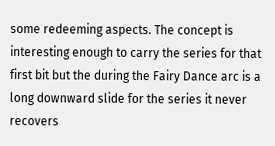some redeeming aspects. The concept is interesting enough to carry the series for that first bit but the during the Fairy Dance arc is a long downward slide for the series it never recovers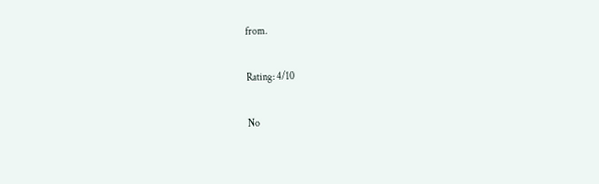from.

Rating: 4/10

No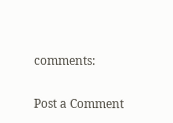comments:

Post a Comment